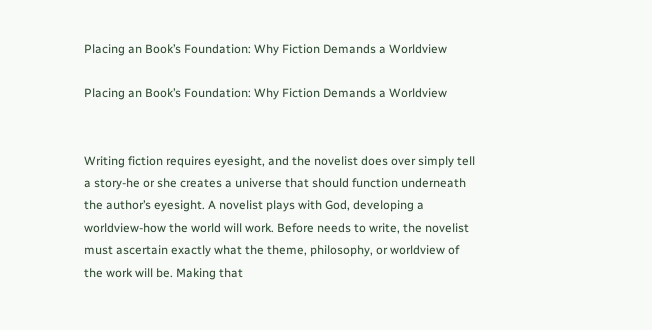Placing an Book’s Foundation: Why Fiction Demands a Worldview

Placing an Book’s Foundation: Why Fiction Demands a Worldview


Writing fiction requires eyesight, and the novelist does over simply tell a story-he or she creates a universe that should function underneath the author’s eyesight. A novelist plays with God, developing a worldview-how the world will work. Before needs to write, the novelist must ascertain exactly what the theme, philosophy, or worldview of the work will be. Making that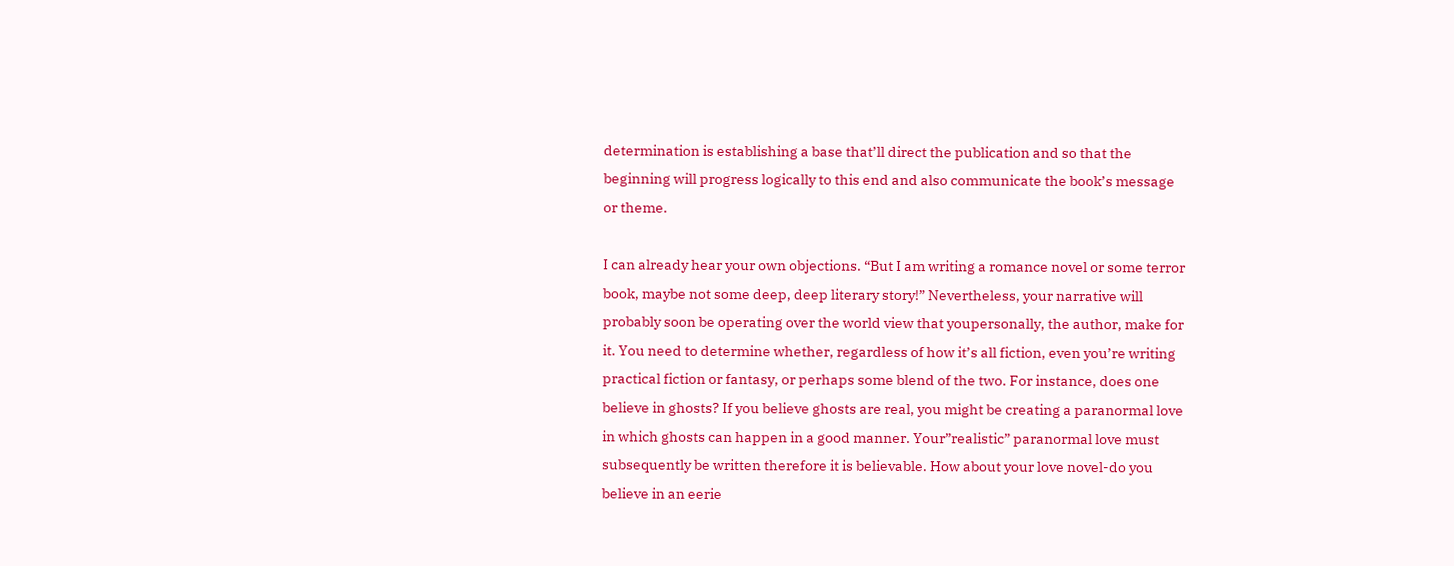determination is establishing a base that’ll direct the publication and so that the beginning will progress logically to this end and also communicate the book’s message or theme.

I can already hear your own objections. “But I am writing a romance novel or some terror book, maybe not some deep, deep literary story!” Nevertheless, your narrative will probably soon be operating over the world view that youpersonally, the author, make for it. You need to determine whether, regardless of how it’s all fiction, even you’re writing practical fiction or fantasy, or perhaps some blend of the two. For instance, does one believe in ghosts? If you believe ghosts are real, you might be creating a paranormal love in which ghosts can happen in a good manner. Your”realistic” paranormal love must subsequently be written therefore it is believable. How about your love novel-do you believe in an eerie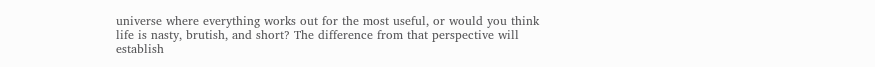universe where everything works out for the most useful, or would you think life is nasty, brutish, and short? The difference from that perspective will establish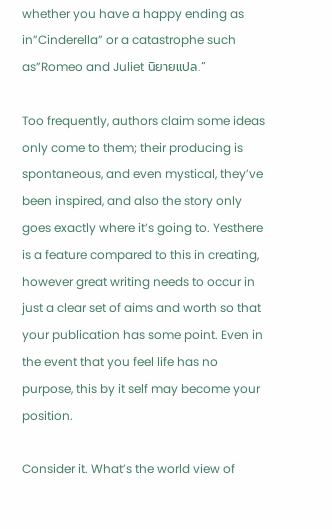whether you have a happy ending as in”Cinderella” or a catastrophe such as”Romeo and Juliet นิยายแปล.”

Too frequently, authors claim some ideas only come to them; their producing is spontaneous, and even mystical, they’ve been inspired, and also the story only goes exactly where it’s going to. Yesthere is a feature compared to this in creating, however great writing needs to occur in just a clear set of aims and worth so that your publication has some point. Even in the event that you feel life has no purpose, this by it self may become your position.

Consider it. What’s the world view of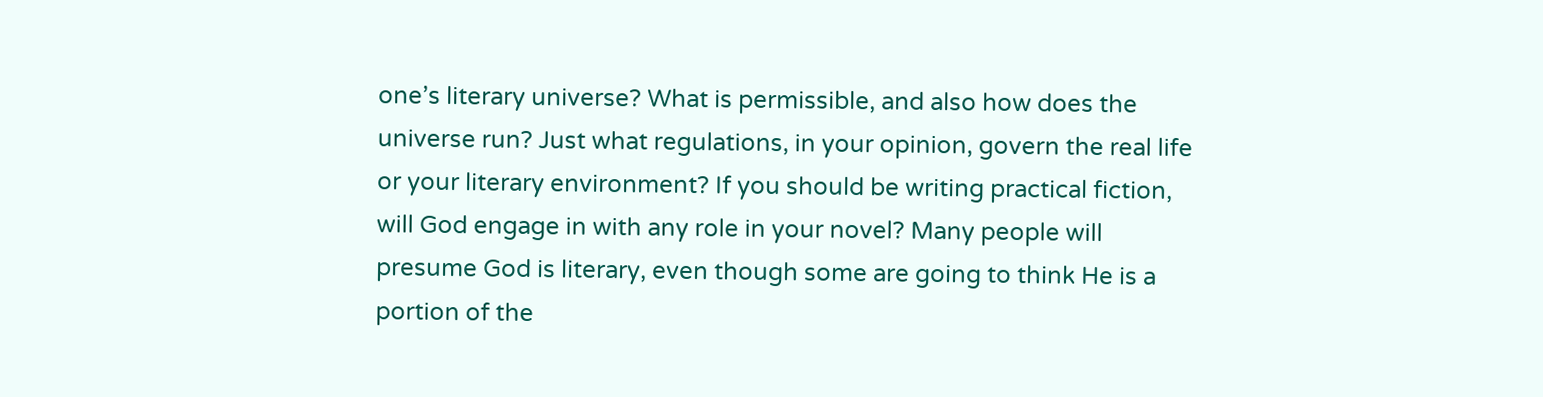one’s literary universe? What is permissible, and also how does the universe run? Just what regulations, in your opinion, govern the real life or your literary environment? If you should be writing practical fiction, will God engage in with any role in your novel? Many people will presume God is literary, even though some are going to think He is a portion of the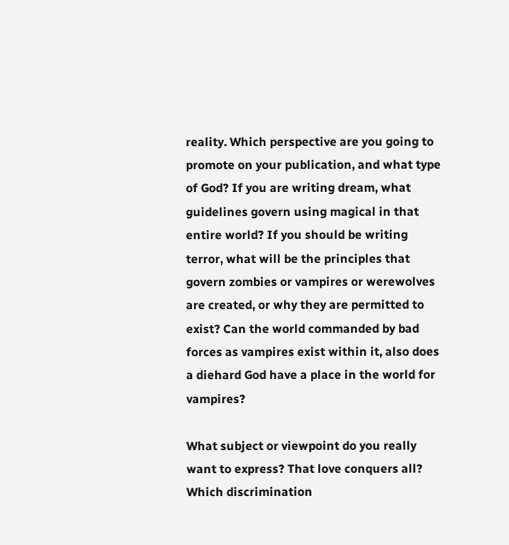reality. Which perspective are you going to promote on your publication, and what type of God? If you are writing dream, what guidelines govern using magical in that entire world? If you should be writing terror, what will be the principles that govern zombies or vampires or werewolves are created, or why they are permitted to exist? Can the world commanded by bad forces as vampires exist within it, also does a diehard God have a place in the world for vampires?

What subject or viewpoint do you really want to express? That love conquers all? Which discrimination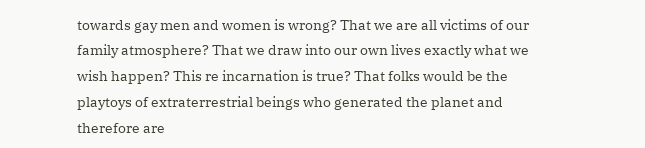towards gay men and women is wrong? That we are all victims of our family atmosphere? That we draw into our own lives exactly what we wish happen? This re incarnation is true? That folks would be the playtoys of extraterrestrial beings who generated the planet and therefore are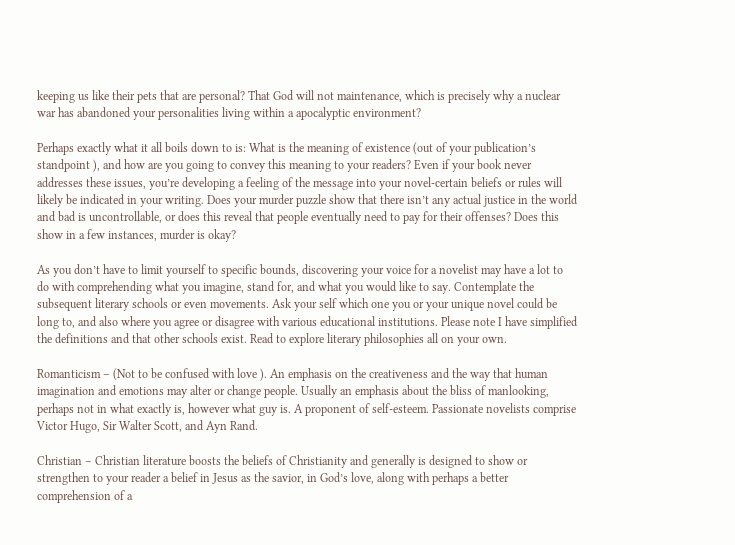keeping us like their pets that are personal? That God will not maintenance, which is precisely why a nuclear war has abandoned your personalities living within a apocalyptic environment?

Perhaps exactly what it all boils down to is: What is the meaning of existence (out of your publication’s standpoint ), and how are you going to convey this meaning to your readers? Even if your book never addresses these issues, you’re developing a feeling of the message into your novel-certain beliefs or rules will likely be indicated in your writing. Does your murder puzzle show that there isn’t any actual justice in the world and bad is uncontrollable, or does this reveal that people eventually need to pay for their offenses? Does this show in a few instances, murder is okay?

As you don’t have to limit yourself to specific bounds, discovering your voice for a novelist may have a lot to do with comprehending what you imagine, stand for, and what you would like to say. Contemplate the subsequent literary schools or even movements. Ask your self which one you or your unique novel could be long to, and also where you agree or disagree with various educational institutions. Please note I have simplified the definitions and that other schools exist. Read to explore literary philosophies all on your own.

Romanticism – (Not to be confused with love ). An emphasis on the creativeness and the way that human imagination and emotions may alter or change people. Usually an emphasis about the bliss of manlooking, perhaps not in what exactly is, however what guy is. A proponent of self-esteem. Passionate novelists comprise Victor Hugo, Sir Walter Scott, and Ayn Rand.

Christian – Christian literature boosts the beliefs of Christianity and generally is designed to show or strengthen to your reader a belief in Jesus as the savior, in God’s love, along with perhaps a better comprehension of a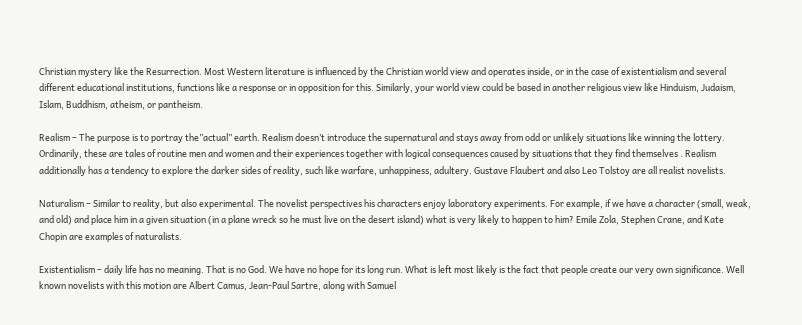Christian mystery like the Resurrection. Most Western literature is influenced by the Christian world view and operates inside, or in the case of existentialism and several different educational institutions, functions like a response or in opposition for this. Similarly, your world view could be based in another religious view like Hinduism, Judaism, Islam, Buddhism, atheism, or pantheism.

Realism – The purpose is to portray the”actual” earth. Realism doesn’t introduce the supernatural and stays away from odd or unlikely situations like winning the lottery. Ordinarily, these are tales of routine men and women and their experiences together with logical consequences caused by situations that they find themselves . Realism additionally has a tendency to explore the darker sides of reality, such like warfare, unhappiness, adultery. Gustave Flaubert and also Leo Tolstoy are all realist novelists.

Naturalism – Similar to reality, but also experimental. The novelist perspectives his characters enjoy laboratory experiments. For example, if we have a character (small, weak, and old) and place him in a given situation (in a plane wreck so he must live on the desert island) what is very likely to happen to him? Emile Zola, Stephen Crane, and Kate Chopin are examples of naturalists.

Existentialism – daily life has no meaning. That is no God. We have no hope for its long run. What is left most likely is the fact that people create our very own significance. Well known novelists with this motion are Albert Camus, Jean-Paul Sartre, along with Samuel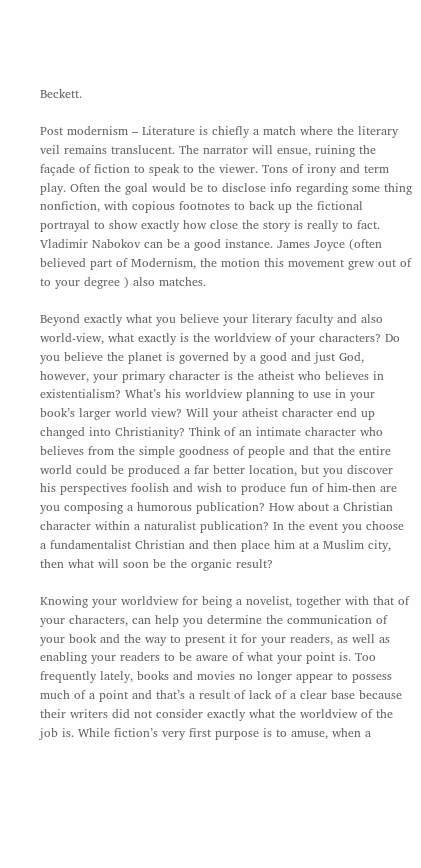Beckett.

Post modernism – Literature is chiefly a match where the literary veil remains translucent. The narrator will ensue, ruining the façade of fiction to speak to the viewer. Tons of irony and term play. Often the goal would be to disclose info regarding some thing nonfiction, with copious footnotes to back up the fictional portrayal to show exactly how close the story is really to fact. Vladimir Nabokov can be a good instance. James Joyce (often believed part of Modernism, the motion this movement grew out of to your degree ) also matches.

Beyond exactly what you believe your literary faculty and also world-view, what exactly is the worldview of your characters? Do you believe the planet is governed by a good and just God, however, your primary character is the atheist who believes in existentialism? What’s his worldview planning to use in your book’s larger world view? Will your atheist character end up changed into Christianity? Think of an intimate character who believes from the simple goodness of people and that the entire world could be produced a far better location, but you discover his perspectives foolish and wish to produce fun of him-then are you composing a humorous publication? How about a Christian character within a naturalist publication? In the event you choose a fundamentalist Christian and then place him at a Muslim city, then what will soon be the organic result?

Knowing your worldview for being a novelist, together with that of your characters, can help you determine the communication of your book and the way to present it for your readers, as well as enabling your readers to be aware of what your point is. Too frequently lately, books and movies no longer appear to possess much of a point and that’s a result of lack of a clear base because their writers did not consider exactly what the worldview of the job is. While fiction’s very first purpose is to amuse, when a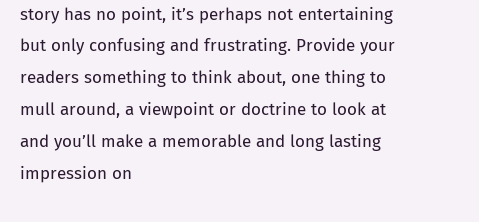story has no point, it’s perhaps not entertaining but only confusing and frustrating. Provide your readers something to think about, one thing to mull around, a viewpoint or doctrine to look at and you’ll make a memorable and long lasting impression on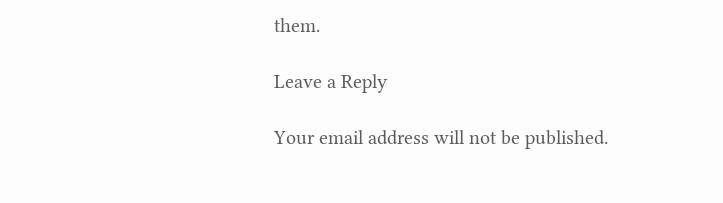them.

Leave a Reply

Your email address will not be published.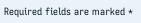Required fields are marked *